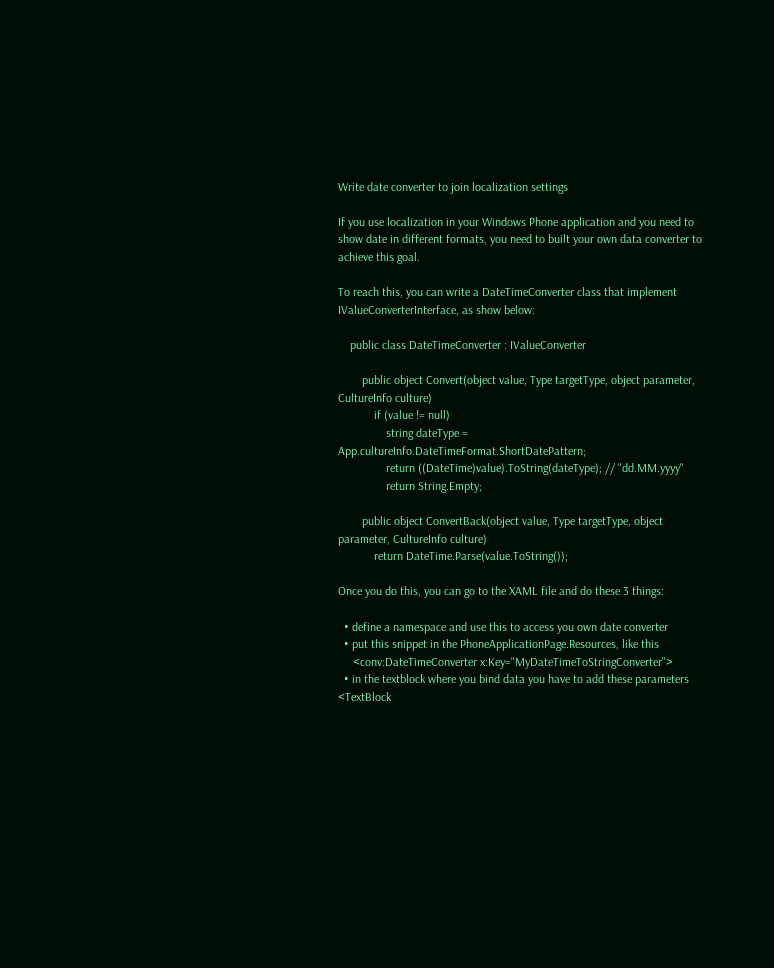Write date converter to join localization settings

If you use localization in your Windows Phone application and you need to show date in different formats, you need to built your own data converter to achieve this goal.

To reach this, you can write a DateTimeConverter class that implement IValueConverterInterface, as show below:

    public class DateTimeConverter : IValueConverter

        public object Convert(object value, Type targetType, object parameter, CultureInfo culture)
            if (value != null)
                string dateType = App.cultureInfo.DateTimeFormat.ShortDatePattern;
                return ((DateTime)value).ToString(dateType); // "dd.MM.yyyy"
                return String.Empty;

        public object ConvertBack(object value, Type targetType, object parameter, CultureInfo culture)
            return DateTime.Parse(value.ToString());

Once you do this, you can go to the XAML file and do these 3 things:

  • define a namespace and use this to access you own date converter
  • put this snippet in the PhoneApplicationPage.Resources, like this
     <conv:DateTimeConverter x:Key="MyDateTimeToStringConverter">
  • in the textblock where you bind data you have to add these parameters
<TextBlock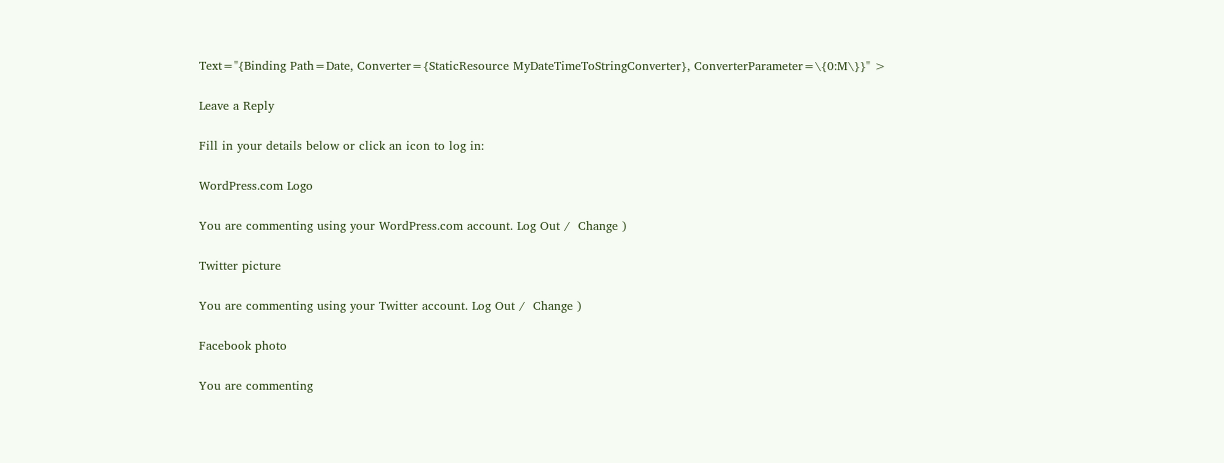Text="{Binding Path=Date, Converter={StaticResource MyDateTimeToStringConverter}, ConverterParameter=\{0:M\}}" >

Leave a Reply

Fill in your details below or click an icon to log in:

WordPress.com Logo

You are commenting using your WordPress.com account. Log Out /  Change )

Twitter picture

You are commenting using your Twitter account. Log Out /  Change )

Facebook photo

You are commenting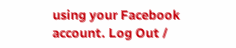using your Facebook account. Log Out /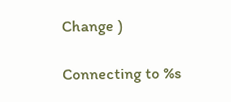Change )

Connecting to %s